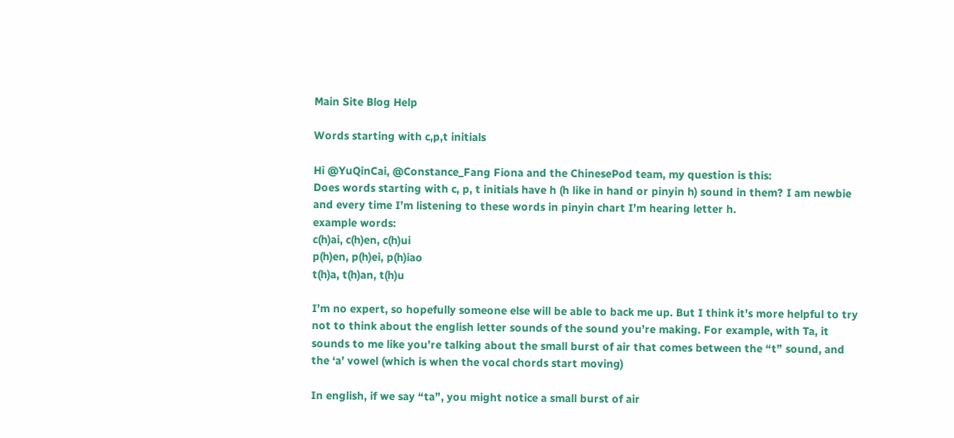Main Site Blog Help

Words starting with c,p,t initials

Hi @YuQinCai, @Constance_Fang Fiona and the ChinesePod team, my question is this:
Does words starting with c, p, t initials have h (h like in hand or pinyin h) sound in them? I am newbie and every time I’m listening to these words in pinyin chart I’m hearing letter h.
example words:
c(h)ai, c(h)en, c(h)ui
p(h)en, p(h)ei, p(h)iao
t(h)a, t(h)an, t(h)u

I’m no expert, so hopefully someone else will be able to back me up. But I think it’s more helpful to try not to think about the english letter sounds of the sound you’re making. For example, with Ta, it sounds to me like you’re talking about the small burst of air that comes between the “t” sound, and the ‘a’ vowel (which is when the vocal chords start moving)

In english, if we say “ta”, you might notice a small burst of air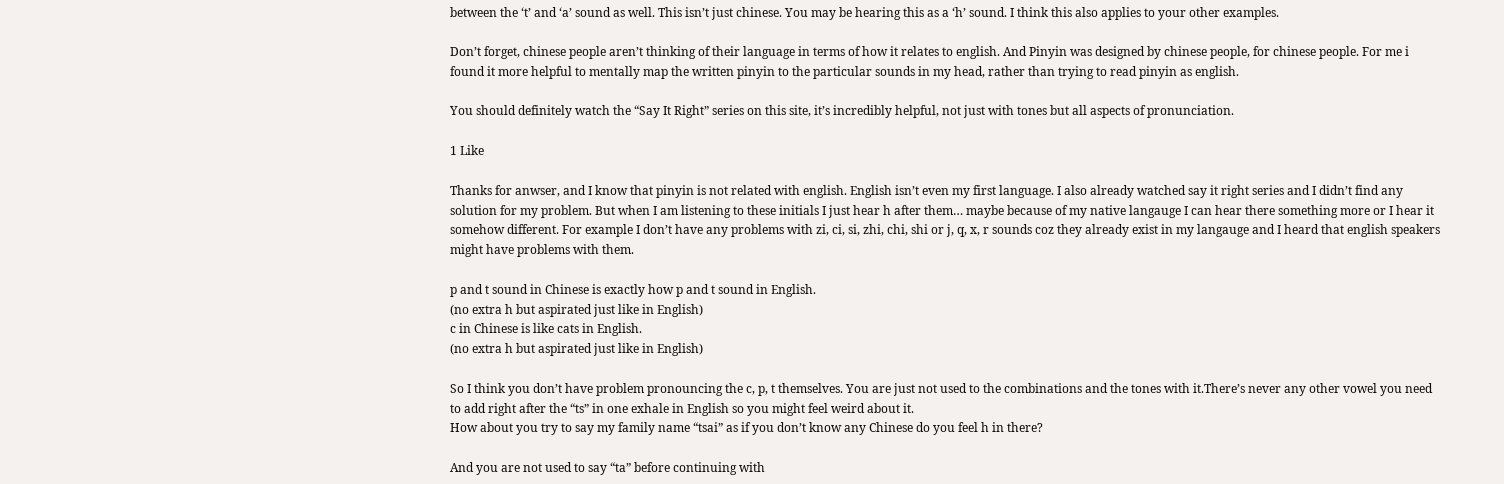between the ‘t’ and ‘a’ sound as well. This isn’t just chinese. You may be hearing this as a ‘h’ sound. I think this also applies to your other examples.

Don’t forget, chinese people aren’t thinking of their language in terms of how it relates to english. And Pinyin was designed by chinese people, for chinese people. For me i found it more helpful to mentally map the written pinyin to the particular sounds in my head, rather than trying to read pinyin as english.

You should definitely watch the “Say It Right” series on this site, it’s incredibly helpful, not just with tones but all aspects of pronunciation.

1 Like

Thanks for anwser, and I know that pinyin is not related with english. English isn’t even my first language. I also already watched say it right series and I didn’t find any solution for my problem. But when I am listening to these initials I just hear h after them… maybe because of my native langauge I can hear there something more or I hear it somehow different. For example I don’t have any problems with zi, ci, si, zhi, chi, shi or j, q, x, r sounds coz they already exist in my langauge and I heard that english speakers might have problems with them.

p and t sound in Chinese is exactly how p and t sound in English.
(no extra h but aspirated just like in English)
c in Chinese is like cats in English.
(no extra h but aspirated just like in English)

So I think you don’t have problem pronouncing the c, p, t themselves. You are just not used to the combinations and the tones with it.There’s never any other vowel you need to add right after the “ts” in one exhale in English so you might feel weird about it.
How about you try to say my family name “tsai” as if you don’t know any Chinese do you feel h in there?

And you are not used to say “ta” before continuing with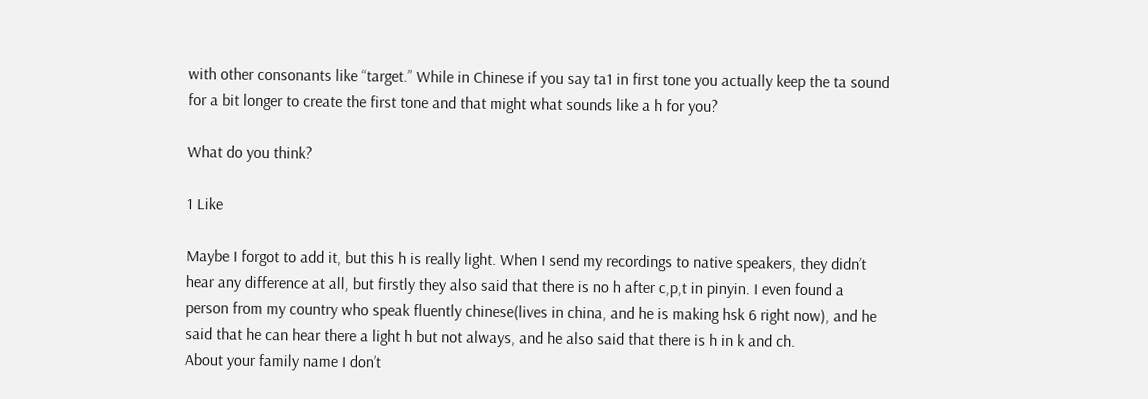with other consonants like “target.” While in Chinese if you say ta1 in first tone you actually keep the ta sound for a bit longer to create the first tone and that might what sounds like a h for you?

What do you think?

1 Like

Maybe I forgot to add it, but this h is really light. When I send my recordings to native speakers, they didn’t hear any difference at all, but firstly they also said that there is no h after c,p,t in pinyin. I even found a person from my country who speak fluently chinese(lives in china, and he is making hsk 6 right now), and he said that he can hear there a light h but not always, and he also said that there is h in k and ch.
About your family name I don’t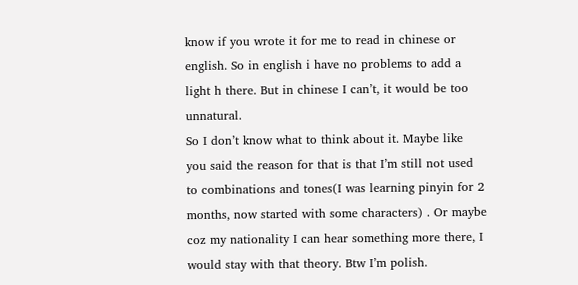know if you wrote it for me to read in chinese or english. So in english i have no problems to add a light h there. But in chinese I can’t, it would be too unnatural.
So I don’t know what to think about it. Maybe like you said the reason for that is that I’m still not used to combinations and tones(I was learning pinyin for 2 months, now started with some characters) . Or maybe coz my nationality I can hear something more there, I would stay with that theory. Btw I’m polish.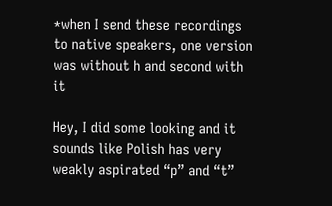*when I send these recordings to native speakers, one version was without h and second with it

Hey, I did some looking and it sounds like Polish has very weakly aspirated “p” and “t”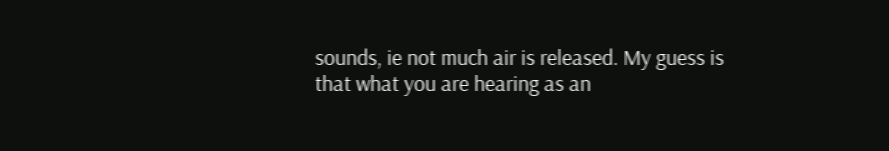sounds, ie not much air is released. My guess is that what you are hearing as an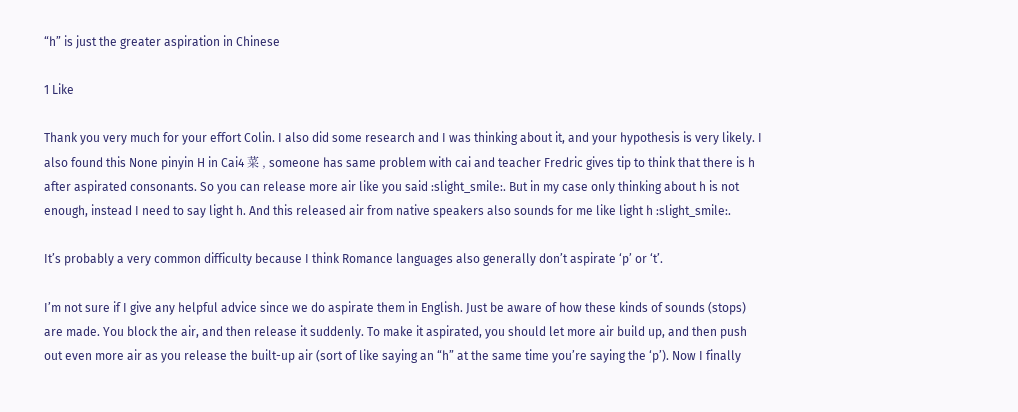“h” is just the greater aspiration in Chinese

1 Like

Thank you very much for your effort Colin. I also did some research and I was thinking about it, and your hypothesis is very likely. I also found this None pinyin H in Cai4 菜 , someone has same problem with cai and teacher Fredric gives tip to think that there is h after aspirated consonants. So you can release more air like you said :slight_smile:. But in my case only thinking about h is not enough, instead I need to say light h. And this released air from native speakers also sounds for me like light h :slight_smile:.

It’s probably a very common difficulty because I think Romance languages also generally don’t aspirate ‘p’ or ‘t’.

I’m not sure if I give any helpful advice since we do aspirate them in English. Just be aware of how these kinds of sounds (stops) are made. You block the air, and then release it suddenly. To make it aspirated, you should let more air build up, and then push out even more air as you release the built-up air (sort of like saying an “h” at the same time you’re saying the ‘p’). Now I finally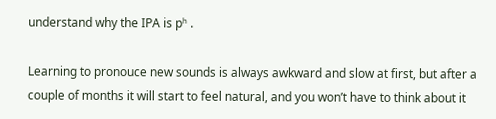understand why the IPA is pʰ .

Learning to pronouce new sounds is always awkward and slow at first, but after a couple of months it will start to feel natural, and you won’t have to think about it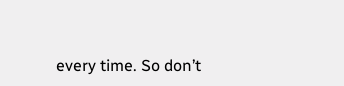every time. So don’t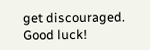get discouraged. Good luck!